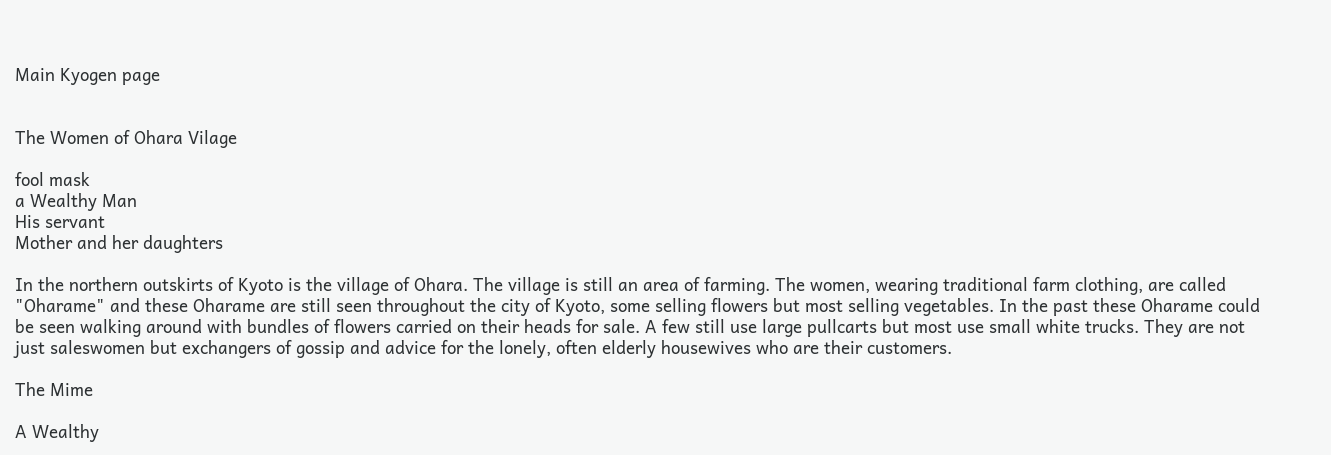Main Kyogen page


The Women of Ohara Vilage

fool mask
a Wealthy Man
His servant
Mother and her daughters

In the northern outskirts of Kyoto is the village of Ohara. The village is still an area of farming. The women, wearing traditional farm clothing, are called "Oharame" and these Oharame are still seen throughout the city of Kyoto, some selling flowers but most selling vegetables. In the past these Oharame could be seen walking around with bundles of flowers carried on their heads for sale. A few still use large pullcarts but most use small white trucks. They are not just saleswomen but exchangers of gossip and advice for the lonely, often elderly housewives who are their customers.

The Mime

A Wealthy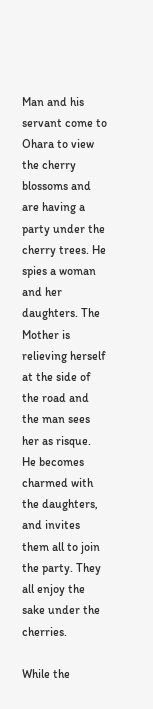Man and his servant come to Ohara to view the cherry blossoms and are having a party under the cherry trees. He spies a woman and her daughters. The Mother is relieving herself at the side of the road and the man sees her as risque. He becomes charmed with the daughters, and invites them all to join the party. They all enjoy the sake under the cherries.

While the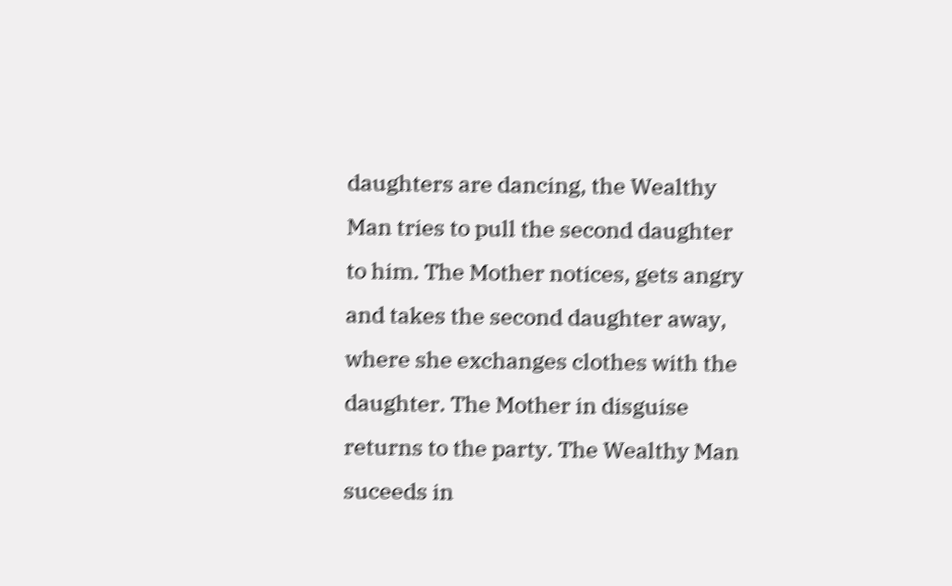daughters are dancing, the Wealthy Man tries to pull the second daughter to him. The Mother notices, gets angry and takes the second daughter away, where she exchanges clothes with the daughter. The Mother in disguise returns to the party. The Wealthy Man suceeds in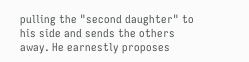pulling the "second daughter" to his side and sends the others away. He earnestly proposes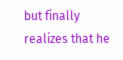but finally realizes that he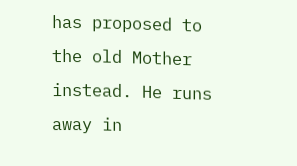has proposed to the old Mother instead. He runs away in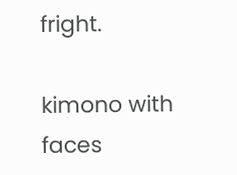fright.

kimono with faces